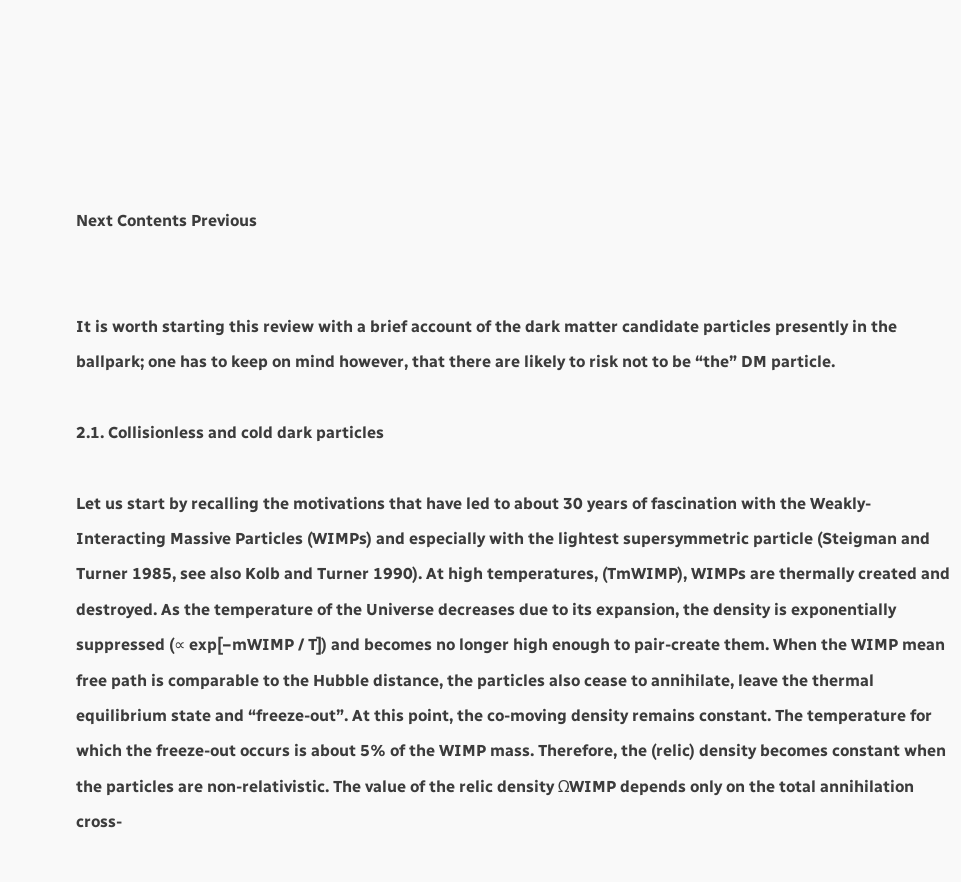Next Contents Previous


It is worth starting this review with a brief account of the dark matter candidate particles presently in the ballpark; one has to keep on mind however, that there are likely to risk not to be “the” DM particle.

2.1. Collisionless and cold dark particles

Let us start by recalling the motivations that have led to about 30 years of fascination with the Weakly-Interacting Massive Particles (WIMPs) and especially with the lightest supersymmetric particle (Steigman and Turner 1985, see also Kolb and Turner 1990). At high temperatures, (TmWIMP), WIMPs are thermally created and destroyed. As the temperature of the Universe decreases due to its expansion, the density is exponentially suppressed (∝ exp[−mWIMP / T]) and becomes no longer high enough to pair-create them. When the WIMP mean free path is comparable to the Hubble distance, the particles also cease to annihilate, leave the thermal equilibrium state and “freeze-out”. At this point, the co-moving density remains constant. The temperature for which the freeze-out occurs is about 5% of the WIMP mass. Therefore, the (relic) density becomes constant when the particles are non-relativistic. The value of the relic density ΩWIMP depends only on the total annihilation cross-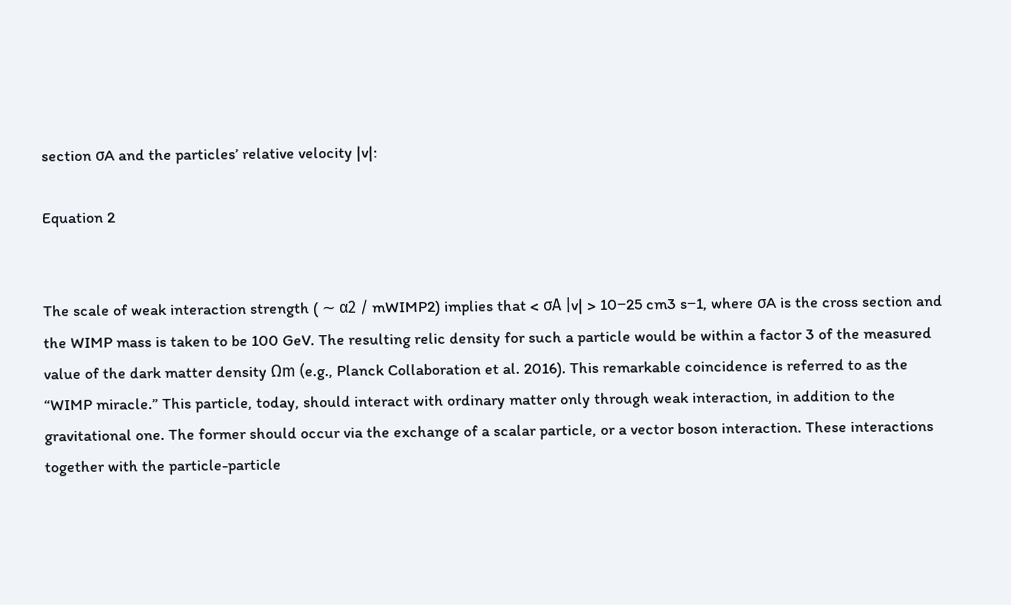section σA and the particles’ relative velocity |v|:

Equation 2


The scale of weak interaction strength ( ∼ α2 / mWIMP2) implies that < σA |v| > 10−25 cm3 s−1, where σA is the cross section and the WIMP mass is taken to be 100 GeV. The resulting relic density for such a particle would be within a factor 3 of the measured value of the dark matter density Ωm (e.g., Planck Collaboration et al. 2016). This remarkable coincidence is referred to as the “WIMP miracle.” This particle, today, should interact with ordinary matter only through weak interaction, in addition to the gravitational one. The former should occur via the exchange of a scalar particle, or a vector boson interaction. These interactions together with the particle-particle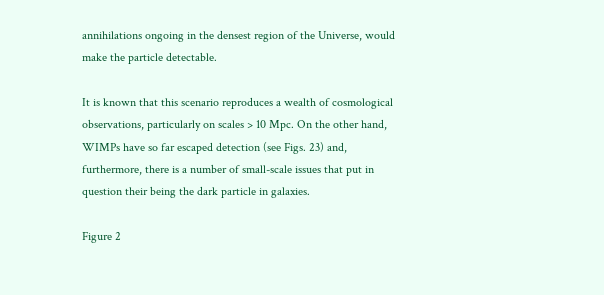annihilations ongoing in the densest region of the Universe, would make the particle detectable.

It is known that this scenario reproduces a wealth of cosmological observations, particularly on scales > 10 Mpc. On the other hand, WIMPs have so far escaped detection (see Figs. 23) and, furthermore, there is a number of small-scale issues that put in question their being the dark particle in galaxies.

Figure 2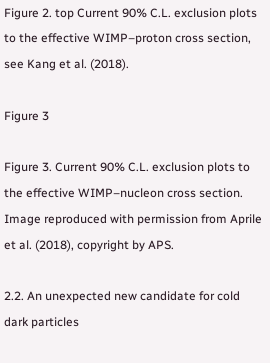Figure 2. top Current 90% C.L. exclusion plots to the effective WIMP–proton cross section, see Kang et al. (2018).

Figure 3

Figure 3. Current 90% C.L. exclusion plots to the effective WIMP–nucleon cross section. Image reproduced with permission from Aprile et al. (2018), copyright by APS.

2.2. An unexpected new candidate for cold dark particles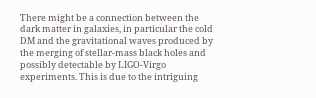There might be a connection between the dark matter in galaxies, in particular the cold DM and the gravitational waves produced by the merging of stellar-mass black holes and possibly detectable by LIGO-Virgo experiments. This is due to the intriguing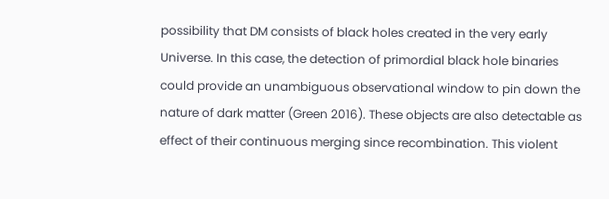possibility that DM consists of black holes created in the very early Universe. In this case, the detection of primordial black hole binaries could provide an unambiguous observational window to pin down the nature of dark matter (Green 2016). These objects are also detectable as effect of their continuous merging since recombination. This violent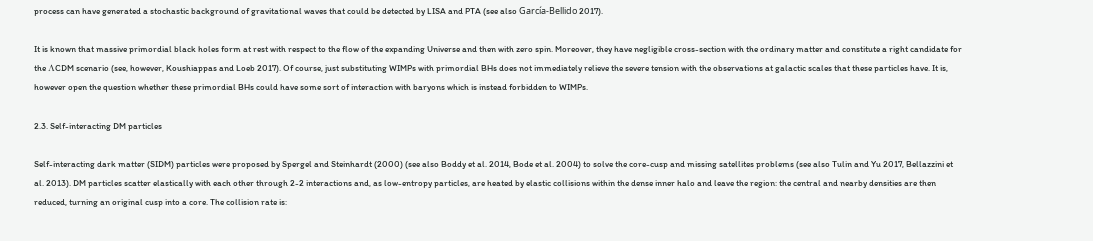process can have generated a stochastic background of gravitational waves that could be detected by LISA and PTA (see also García-Bellido 2017).

It is known that massive primordial black holes form at rest with respect to the flow of the expanding Universe and then with zero spin. Moreover, they have negligible cross-section with the ordinary matter and constitute a right candidate for the ΛCDM scenario (see, however, Koushiappas and Loeb 2017). Of course, just substituting WIMPs with primordial BHs does not immediately relieve the severe tension with the observations at galactic scales that these particles have. It is, however open the question whether these primordial BHs could have some sort of interaction with baryons which is instead forbidden to WIMPs.

2.3. Self-interacting DM particles

Self-interacting dark matter (SIDM) particles were proposed by Spergel and Steinhardt (2000) (see also Boddy et al. 2014, Bode et al. 2004) to solve the core-cusp and missing satellites problems (see also Tulin and Yu 2017, Bellazzini et al. 2013). DM particles scatter elastically with each other through 2-2 interactions and, as low-entropy particles, are heated by elastic collisions within the dense inner halo and leave the region: the central and nearby densities are then reduced, turning an original cusp into a core. The collision rate is: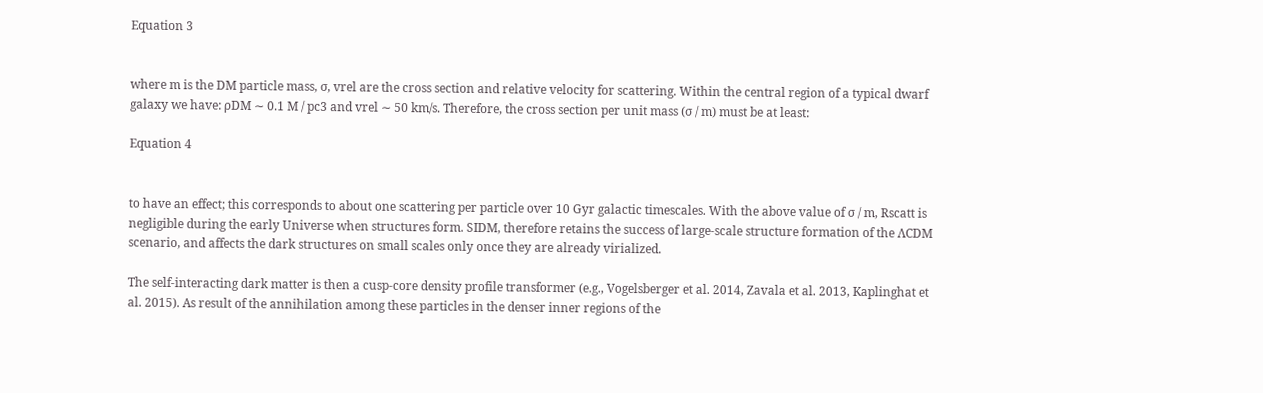Equation 3


where m is the DM particle mass, σ, vrel are the cross section and relative velocity for scattering. Within the central region of a typical dwarf galaxy we have: ρDM ∼ 0.1 M / pc3 and vrel ∼ 50 km/s. Therefore, the cross section per unit mass (σ / m) must be at least:

Equation 4


to have an effect; this corresponds to about one scattering per particle over 10 Gyr galactic timescales. With the above value of σ / m, Rscatt is negligible during the early Universe when structures form. SIDM, therefore retains the success of large-scale structure formation of the ΛCDM scenario, and affects the dark structures on small scales only once they are already virialized.

The self-interacting dark matter is then a cusp-core density profile transformer (e.g., Vogelsberger et al. 2014, Zavala et al. 2013, Kaplinghat et al. 2015). As result of the annihilation among these particles in the denser inner regions of the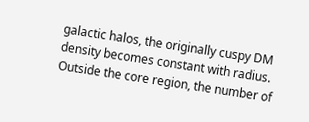galactic halos, the originally cuspy DM density becomes constant with radius. Outside the core region, the number of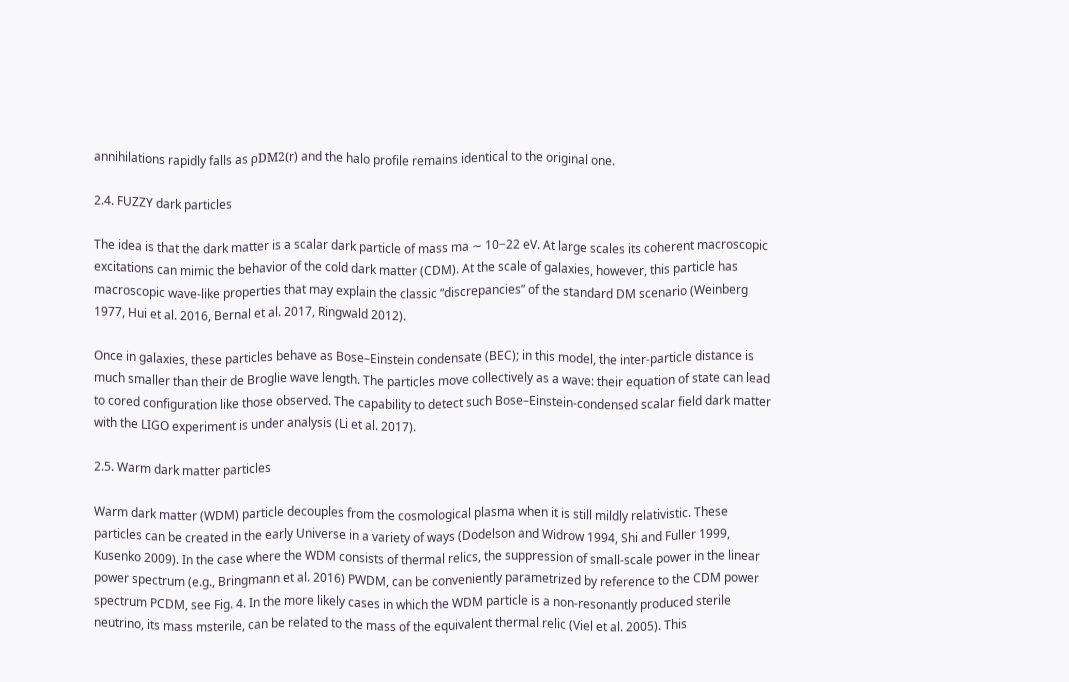annihilations rapidly falls as ρDM2(r) and the halo profile remains identical to the original one.

2.4. FUZZY dark particles

The idea is that the dark matter is a scalar dark particle of mass ma ∼ 10−22 eV. At large scales its coherent macroscopic excitations can mimic the behavior of the cold dark matter (CDM). At the scale of galaxies, however, this particle has macroscopic wave-like properties that may explain the classic “discrepancies” of the standard DM scenario (Weinberg 1977, Hui et al. 2016, Bernal et al. 2017, Ringwald 2012).

Once in galaxies, these particles behave as Bose–Einstein condensate (BEC); in this model, the inter-particle distance is much smaller than their de Broglie wave length. The particles move collectively as a wave: their equation of state can lead to cored configuration like those observed. The capability to detect such Bose–Einstein-condensed scalar field dark matter with the LIGO experiment is under analysis (Li et al. 2017).

2.5. Warm dark matter particles

Warm dark matter (WDM) particle decouples from the cosmological plasma when it is still mildly relativistic. These particles can be created in the early Universe in a variety of ways (Dodelson and Widrow 1994, Shi and Fuller 1999, Kusenko 2009). In the case where the WDM consists of thermal relics, the suppression of small-scale power in the linear power spectrum (e.g., Bringmann et al. 2016) PWDM, can be conveniently parametrized by reference to the CDM power spectrum PCDM, see Fig. 4. In the more likely cases in which the WDM particle is a non-resonantly produced sterile neutrino, its mass msterile, can be related to the mass of the equivalent thermal relic (Viel et al. 2005). This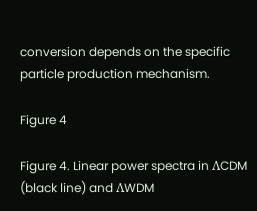conversion depends on the specific particle production mechanism.

Figure 4

Figure 4. Linear power spectra in ΛCDM (black line) and ΛWDM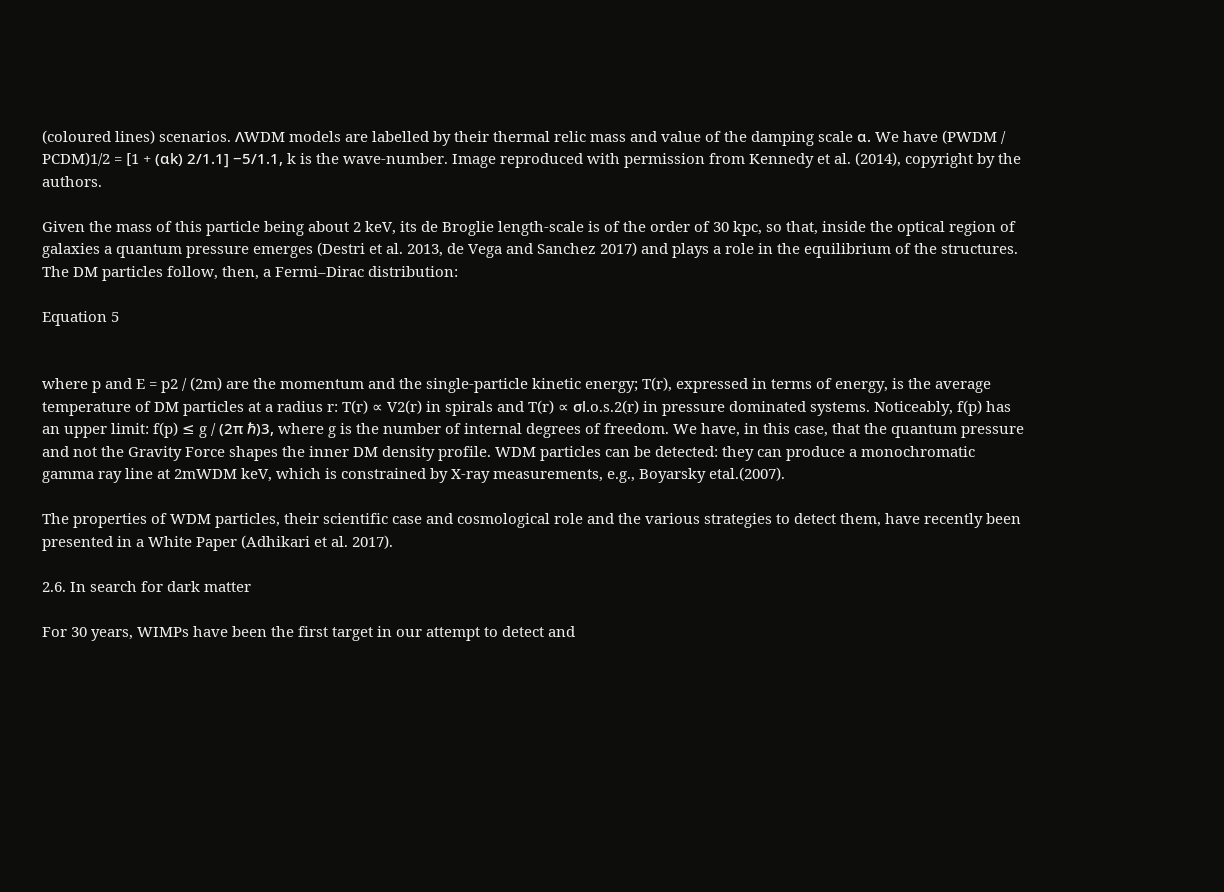(coloured lines) scenarios. ΛWDM models are labelled by their thermal relic mass and value of the damping scale α. We have (PWDM / PCDM)1/2 = [1 + (αk) 2/1.1] −5/1.1, k is the wave-number. Image reproduced with permission from Kennedy et al. (2014), copyright by the authors.

Given the mass of this particle being about 2 keV, its de Broglie length-scale is of the order of 30 kpc, so that, inside the optical region of galaxies a quantum pressure emerges (Destri et al. 2013, de Vega and Sanchez 2017) and plays a role in the equilibrium of the structures. The DM particles follow, then, a Fermi–Dirac distribution:

Equation 5


where p and E = p2 / (2m) are the momentum and the single-particle kinetic energy; T(r), expressed in terms of energy, is the average temperature of DM particles at a radius r: T(r) ∝ V2(r) in spirals and T(r) ∝ σl.o.s.2(r) in pressure dominated systems. Noticeably, f(p) has an upper limit: f(p) ≤ g / (2π ℏ)3, where g is the number of internal degrees of freedom. We have, in this case, that the quantum pressure and not the Gravity Force shapes the inner DM density profile. WDM particles can be detected: they can produce a monochromatic gamma ray line at 2mWDM keV, which is constrained by X-ray measurements, e.g., Boyarsky etal.(2007).

The properties of WDM particles, their scientific case and cosmological role and the various strategies to detect them, have recently been presented in a White Paper (Adhikari et al. 2017).

2.6. In search for dark matter

For 30 years, WIMPs have been the first target in our attempt to detect and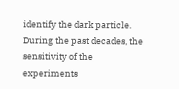identify the dark particle. During the past decades, the sensitivity of the experiments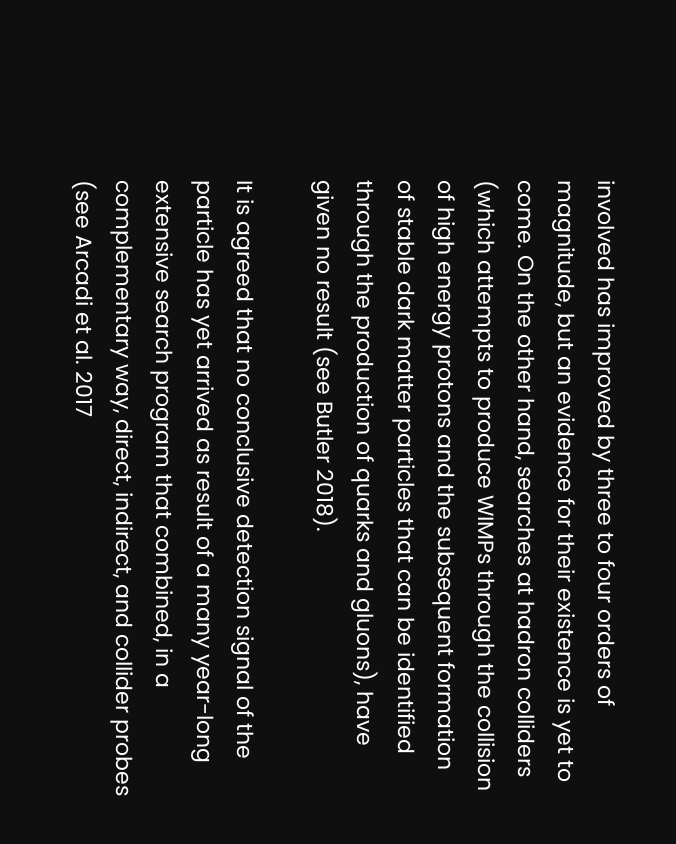involved has improved by three to four orders of magnitude, but an evidence for their existence is yet to come. On the other hand, searches at hadron colliders (which attempts to produce WIMPs through the collision of high energy protons and the subsequent formation of stable dark matter particles that can be identified through the production of quarks and gluons), have given no result (see Butler 2018).

It is agreed that no conclusive detection signal of the particle has yet arrived as result of a many year-long extensive search program that combined, in a complementary way, direct, indirect, and collider probes (see Arcadi et al. 2017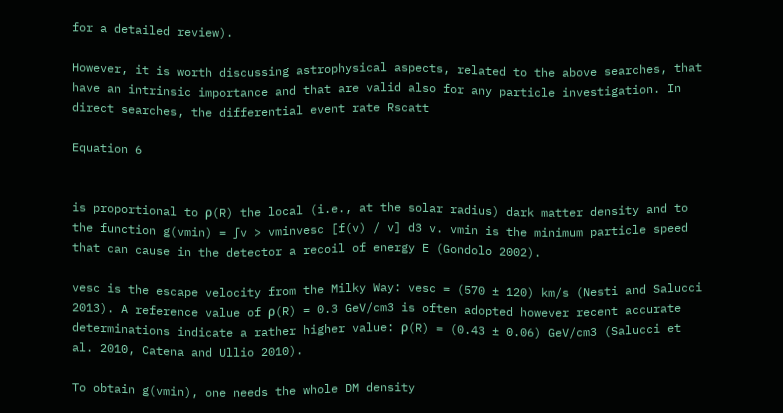for a detailed review).

However, it is worth discussing astrophysical aspects, related to the above searches, that have an intrinsic importance and that are valid also for any particle investigation. In direct searches, the differential event rate Rscatt

Equation 6


is proportional to ρ(R) the local (i.e., at the solar radius) dark matter density and to the function g(vmin) = ∫v > vminvesc [f(v) / v] d3 v. vmin is the minimum particle speed that can cause in the detector a recoil of energy E (Gondolo 2002).

vesc is the escape velocity from the Milky Way: vesc = (570 ± 120) km/s (Nesti and Salucci 2013). A reference value of ρ(R) = 0.3 GeV/cm3 is often adopted however recent accurate determinations indicate a rather higher value: ρ(R) = (0.43 ± 0.06) GeV/cm3 (Salucci et al. 2010, Catena and Ullio 2010).

To obtain g(vmin), one needs the whole DM density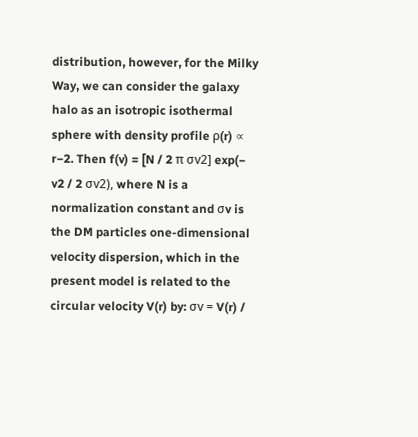distribution, however, for the Milky Way, we can consider the galaxy halo as an isotropic isothermal sphere with density profile ρ(r) ∝ r−2. Then f(v) = [N / 2 π σv2] exp(− v2 / 2 σv2), where N is a normalization constant and σv is the DM particles one-dimensional velocity dispersion, which in the present model is related to the circular velocity V(r) by: σv = V(r) /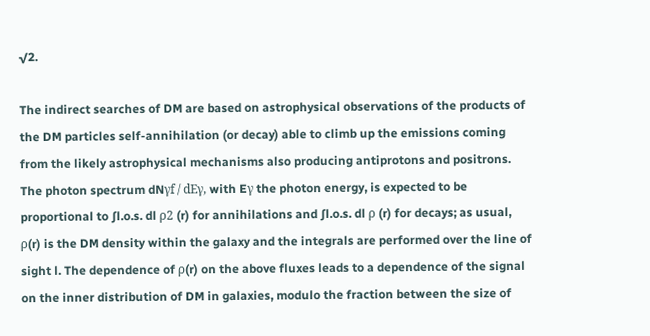√2.

The indirect searches of DM are based on astrophysical observations of the products of the DM particles self-annihilation (or decay) able to climb up the emissions coming from the likely astrophysical mechanisms also producing antiprotons and positrons. The photon spectrum dNγf / dEγ, with Eγ the photon energy, is expected to be proportional to ∫l.o.s. dl ρ2 (r) for annihilations and ∫l.o.s. dl ρ (r) for decays; as usual, ρ(r) is the DM density within the galaxy and the integrals are performed over the line of sight l. The dependence of ρ(r) on the above fluxes leads to a dependence of the signal on the inner distribution of DM in galaxies, modulo the fraction between the size of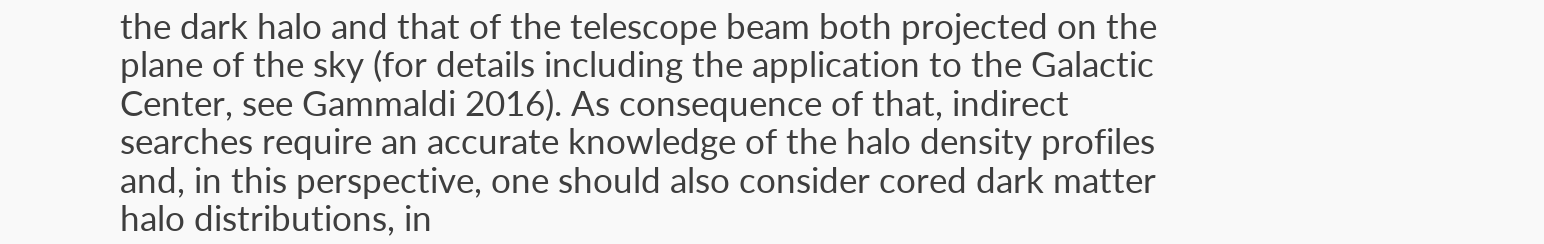the dark halo and that of the telescope beam both projected on the plane of the sky (for details including the application to the Galactic Center, see Gammaldi 2016). As consequence of that, indirect searches require an accurate knowledge of the halo density profiles and, in this perspective, one should also consider cored dark matter halo distributions, in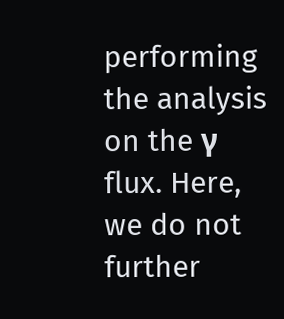performing the analysis on the γ flux. Here, we do not further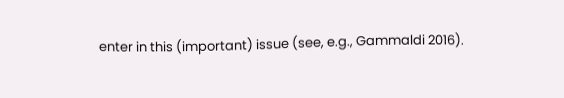enter in this (important) issue (see, e.g., Gammaldi 2016).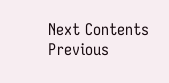Next Contents Previous